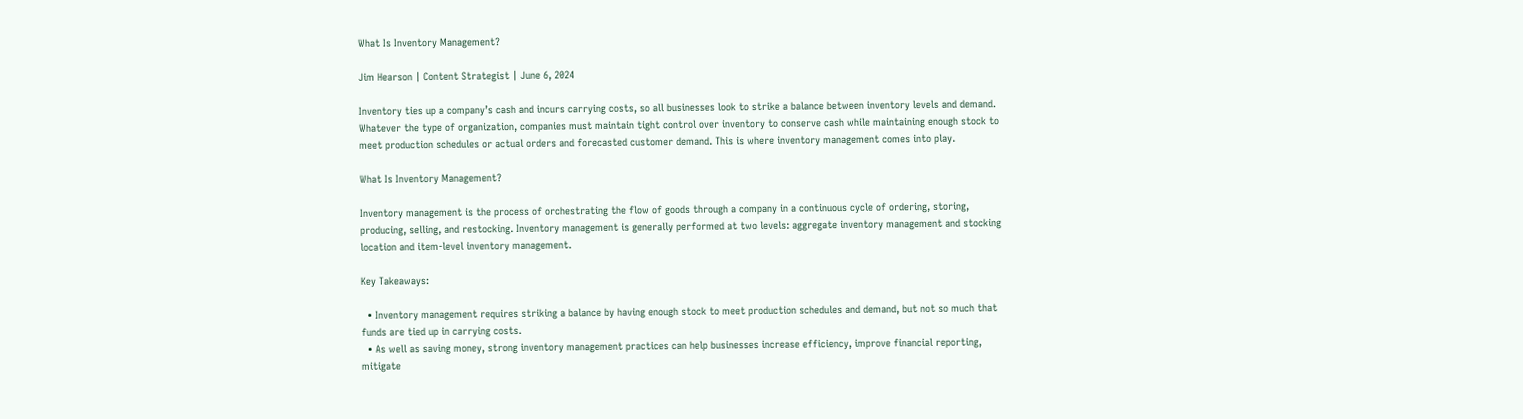What Is Inventory Management?

Jim Hearson | Content Strategist | June 6, 2024

Inventory ties up a company’s cash and incurs carrying costs, so all businesses look to strike a balance between inventory levels and demand. Whatever the type of organization, companies must maintain tight control over inventory to conserve cash while maintaining enough stock to meet production schedules or actual orders and forecasted customer demand. This is where inventory management comes into play.

What Is Inventory Management?

Inventory management is the process of orchestrating the flow of goods through a company in a continuous cycle of ordering, storing, producing, selling, and restocking. Inventory management is generally performed at two levels: aggregate inventory management and stocking location and item-level inventory management.

Key Takeaways:

  • Inventory management requires striking a balance by having enough stock to meet production schedules and demand, but not so much that funds are tied up in carrying costs.
  • As well as saving money, strong inventory management practices can help businesses increase efficiency, improve financial reporting, mitigate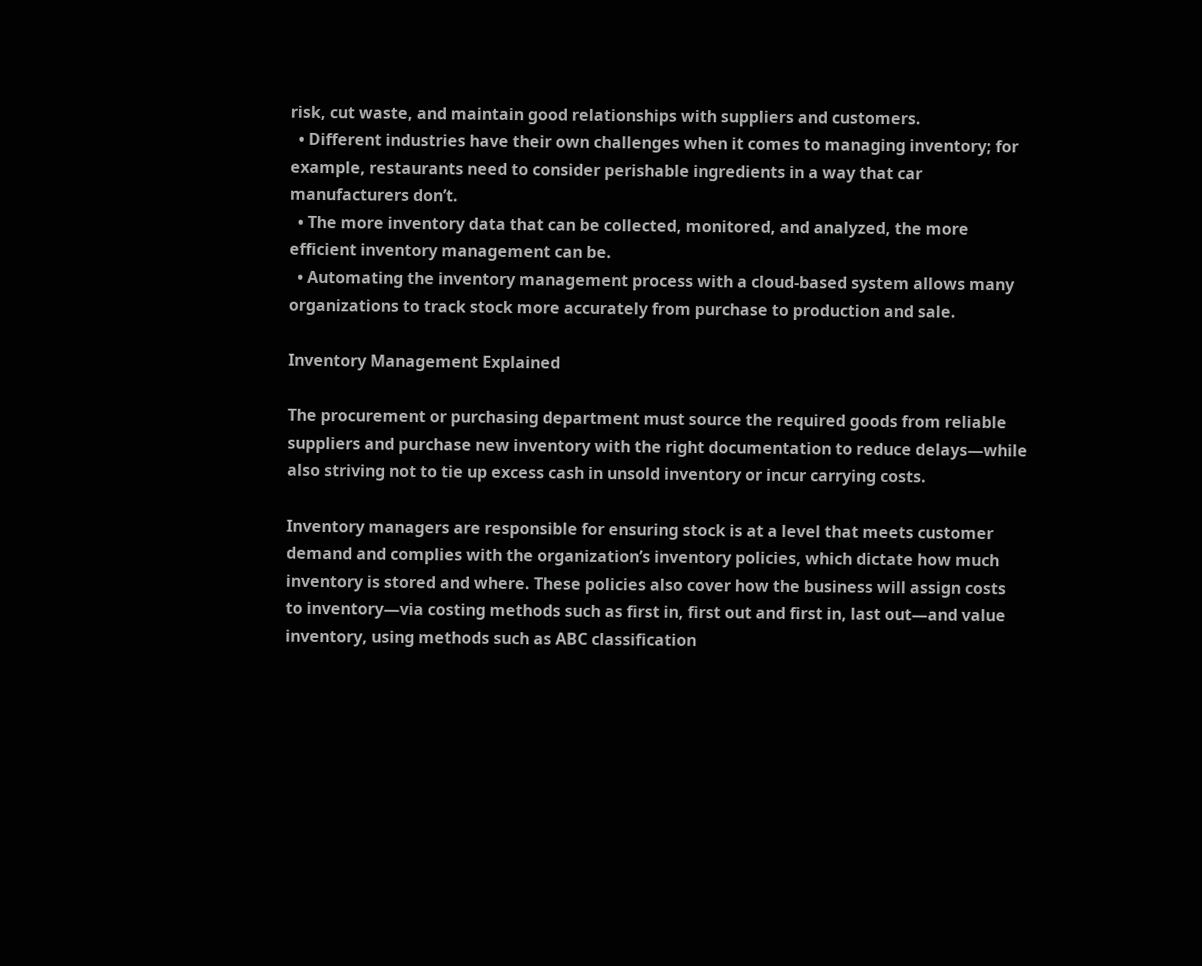risk, cut waste, and maintain good relationships with suppliers and customers.
  • Different industries have their own challenges when it comes to managing inventory; for example, restaurants need to consider perishable ingredients in a way that car manufacturers don’t.
  • The more inventory data that can be collected, monitored, and analyzed, the more efficient inventory management can be.
  • Automating the inventory management process with a cloud-based system allows many organizations to track stock more accurately from purchase to production and sale.

Inventory Management Explained

The procurement or purchasing department must source the required goods from reliable suppliers and purchase new inventory with the right documentation to reduce delays—while also striving not to tie up excess cash in unsold inventory or incur carrying costs.

Inventory managers are responsible for ensuring stock is at a level that meets customer demand and complies with the organization’s inventory policies, which dictate how much inventory is stored and where. These policies also cover how the business will assign costs to inventory—via costing methods such as first in, first out and first in, last out—and value inventory, using methods such as ABC classification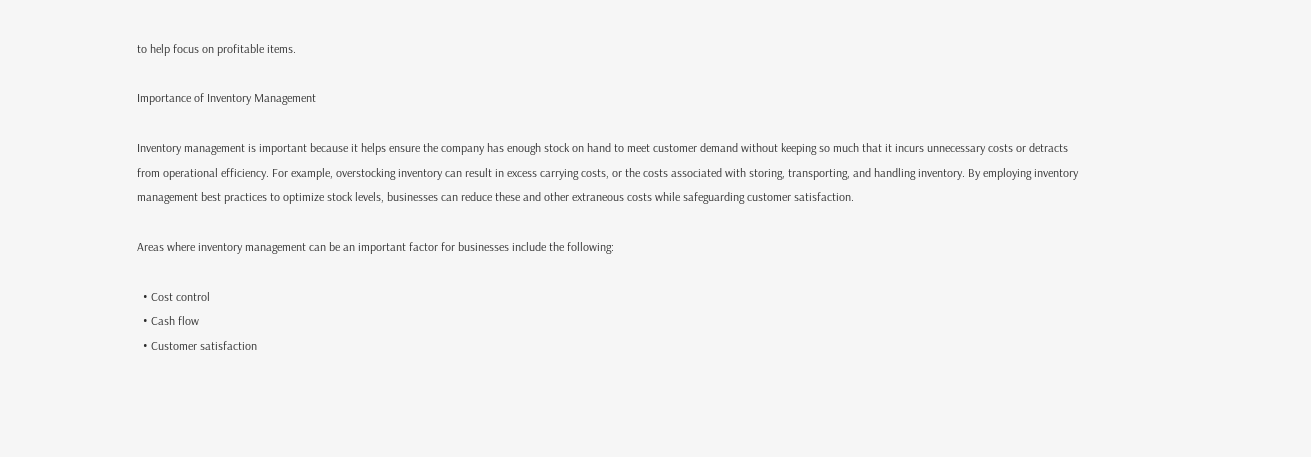to help focus on profitable items.

Importance of Inventory Management

Inventory management is important because it helps ensure the company has enough stock on hand to meet customer demand without keeping so much that it incurs unnecessary costs or detracts from operational efficiency. For example, overstocking inventory can result in excess carrying costs, or the costs associated with storing, transporting, and handling inventory. By employing inventory management best practices to optimize stock levels, businesses can reduce these and other extraneous costs while safeguarding customer satisfaction.

Areas where inventory management can be an important factor for businesses include the following:

  • Cost control
  • Cash flow
  • Customer satisfaction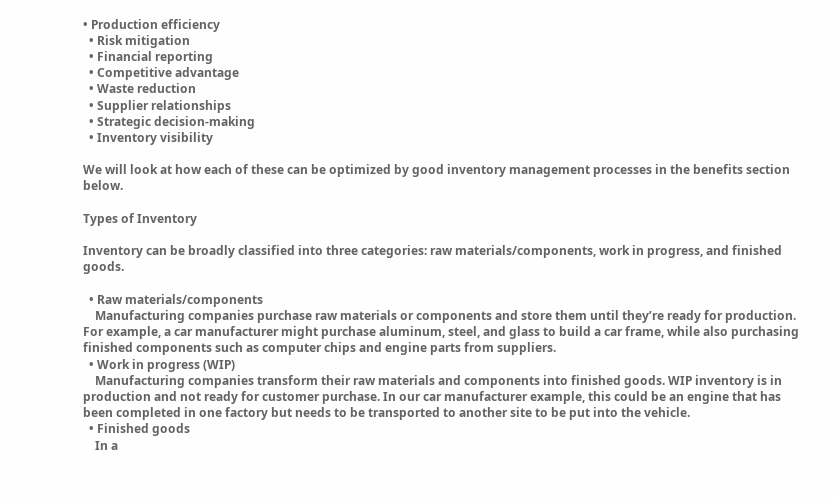• Production efficiency
  • Risk mitigation
  • Financial reporting
  • Competitive advantage
  • Waste reduction
  • Supplier relationships
  • Strategic decision-making
  • Inventory visibility

We will look at how each of these can be optimized by good inventory management processes in the benefits section below.

Types of Inventory

Inventory can be broadly classified into three categories: raw materials/components, work in progress, and finished goods.

  • Raw materials/components
    Manufacturing companies purchase raw materials or components and store them until they’re ready for production. For example, a car manufacturer might purchase aluminum, steel, and glass to build a car frame, while also purchasing finished components such as computer chips and engine parts from suppliers.
  • Work in progress (WIP)
    Manufacturing companies transform their raw materials and components into finished goods. WIP inventory is in production and not ready for customer purchase. In our car manufacturer example, this could be an engine that has been completed in one factory but needs to be transported to another site to be put into the vehicle.
  • Finished goods
    In a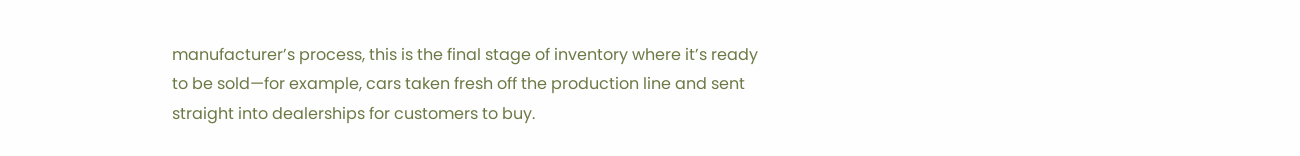manufacturer’s process, this is the final stage of inventory where it’s ready to be sold—for example, cars taken fresh off the production line and sent straight into dealerships for customers to buy.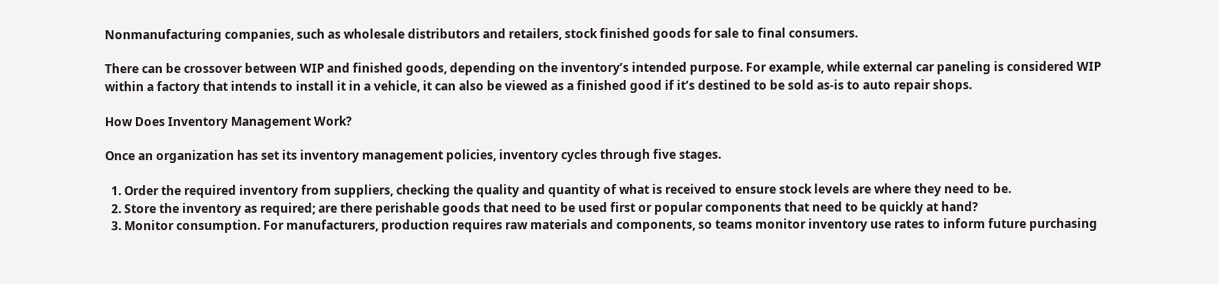Nonmanufacturing companies, such as wholesale distributors and retailers, stock finished goods for sale to final consumers.

There can be crossover between WIP and finished goods, depending on the inventory’s intended purpose. For example, while external car paneling is considered WIP within a factory that intends to install it in a vehicle, it can also be viewed as a finished good if it’s destined to be sold as-is to auto repair shops.

How Does Inventory Management Work?

Once an organization has set its inventory management policies, inventory cycles through five stages.

  1. Order the required inventory from suppliers, checking the quality and quantity of what is received to ensure stock levels are where they need to be.
  2. Store the inventory as required; are there perishable goods that need to be used first or popular components that need to be quickly at hand?
  3. Monitor consumption. For manufacturers, production requires raw materials and components, so teams monitor inventory use rates to inform future purchasing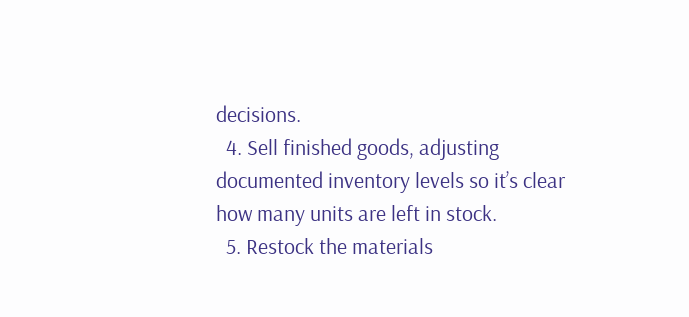decisions.
  4. Sell finished goods, adjusting documented inventory levels so it’s clear how many units are left in stock.
  5. Restock the materials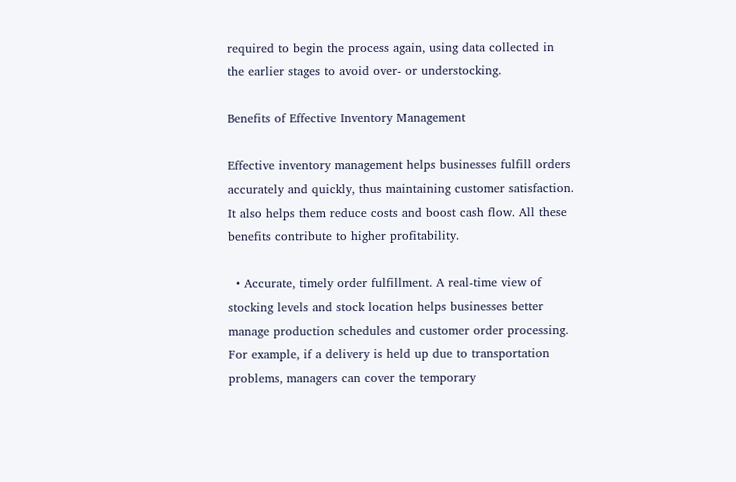required to begin the process again, using data collected in the earlier stages to avoid over- or understocking.

Benefits of Effective Inventory Management

Effective inventory management helps businesses fulfill orders accurately and quickly, thus maintaining customer satisfaction. It also helps them reduce costs and boost cash flow. All these benefits contribute to higher profitability.

  • Accurate, timely order fulfillment. A real-time view of stocking levels and stock location helps businesses better manage production schedules and customer order processing. For example, if a delivery is held up due to transportation problems, managers can cover the temporary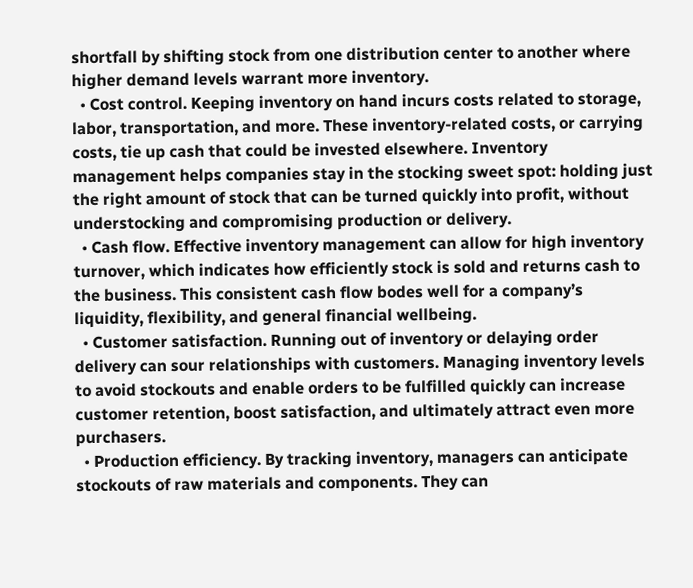shortfall by shifting stock from one distribution center to another where higher demand levels warrant more inventory.
  • Cost control. Keeping inventory on hand incurs costs related to storage, labor, transportation, and more. These inventory-related costs, or carrying costs, tie up cash that could be invested elsewhere. Inventory management helps companies stay in the stocking sweet spot: holding just the right amount of stock that can be turned quickly into profit, without understocking and compromising production or delivery.
  • Cash flow. Effective inventory management can allow for high inventory turnover, which indicates how efficiently stock is sold and returns cash to the business. This consistent cash flow bodes well for a company’s liquidity, flexibility, and general financial wellbeing.
  • Customer satisfaction. Running out of inventory or delaying order delivery can sour relationships with customers. Managing inventory levels to avoid stockouts and enable orders to be fulfilled quickly can increase customer retention, boost satisfaction, and ultimately attract even more purchasers.
  • Production efficiency. By tracking inventory, managers can anticipate stockouts of raw materials and components. They can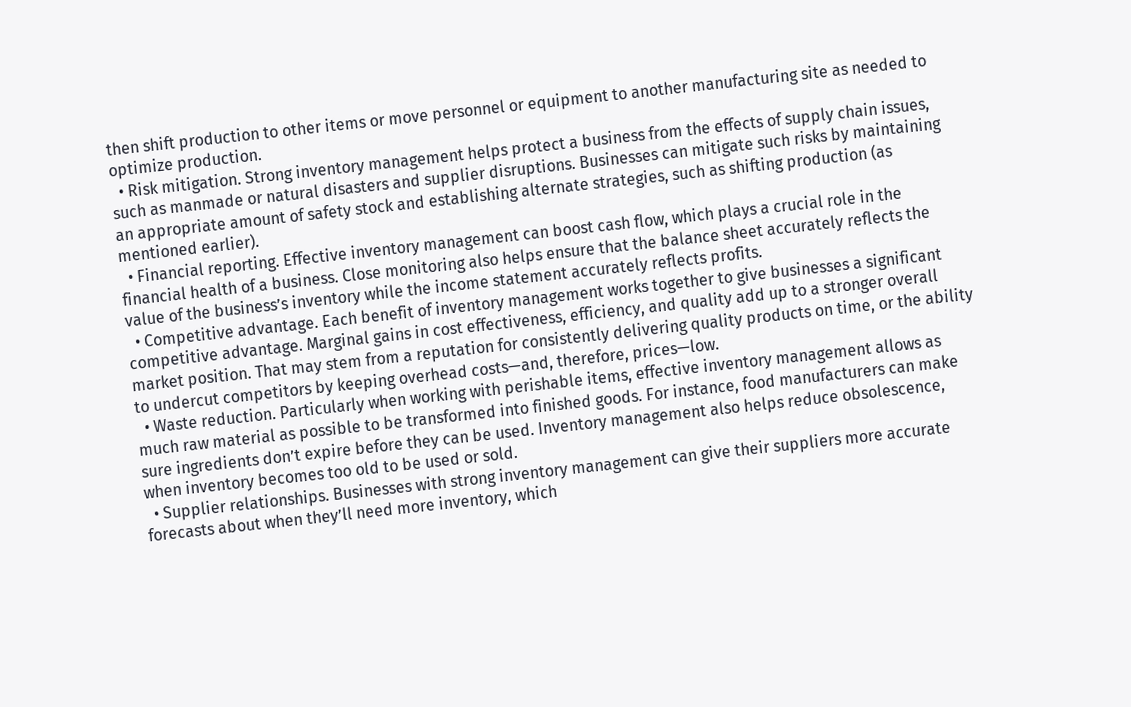then shift production to other items or move personnel or equipment to another manufacturing site as needed to optimize production.
  • Risk mitigation. Strong inventory management helps protect a business from the effects of supply chain issues, such as manmade or natural disasters and supplier disruptions. Businesses can mitigate such risks by maintaining an appropriate amount of safety stock and establishing alternate strategies, such as shifting production (as mentioned earlier).
  • Financial reporting. Effective inventory management can boost cash flow, which plays a crucial role in the financial health of a business. Close monitoring also helps ensure that the balance sheet accurately reflects the value of the business’s inventory while the income statement accurately reflects profits.
  • Competitive advantage. Each benefit of inventory management works together to give businesses a significant competitive advantage. Marginal gains in cost effectiveness, efficiency, and quality add up to a stronger overall market position. That may stem from a reputation for consistently delivering quality products on time, or the ability to undercut competitors by keeping overhead costs—and, therefore, prices—low.
  • Waste reduction. Particularly when working with perishable items, effective inventory management allows as much raw material as possible to be transformed into finished goods. For instance, food manufacturers can make sure ingredients don’t expire before they can be used. Inventory management also helps reduce obsolescence, when inventory becomes too old to be used or sold.
  • Supplier relationships. Businesses with strong inventory management can give their suppliers more accurate forecasts about when they’ll need more inventory, which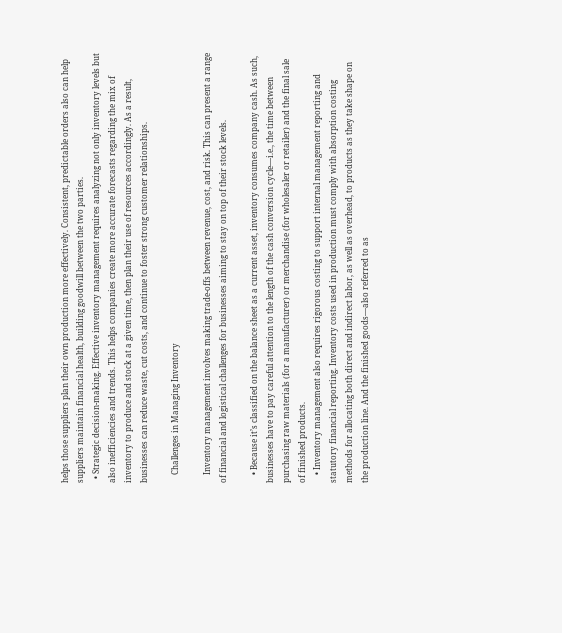helps those suppliers plan their own production more effectively. Consistent, predictable orders also can help suppliers maintain financial health, building goodwill between the two parties.
  • Strategic decision-making. Effective inventory management requires analyzing not only inventory levels but also inefficiencies and trends. This helps companies create more accurate forecasts regarding the mix of inventory to produce and stock at a given time, then plan their use of resources accordingly. As a result, businesses can reduce waste, cut costs, and continue to foster strong customer relationships.

    Challenges in Managing Inventory

    Inventory management involves making trade-offs between revenue, cost, and risk. This can present a range of financial and logistical challenges for businesses aiming to stay on top of their stock levels.

    • Because it’s classified on the balance sheet as a current asset, inventory consumes company cash. As such, businesses have to pay careful attention to the length of the cash conversion cycle—i.e., the time between purchasing raw materials (for a manufacturer) or merchandise (for wholesaler or retailer) and the final sale of finished products.
    • Inventory management also requires rigorous costing to support internal management reporting and statutory financial reporting. Inventory costs used in production must comply with absorption costing methods for allocating both direct and indirect labor, as well as overhead, to products as they take shape on the production line. And the finished goods—also referred to as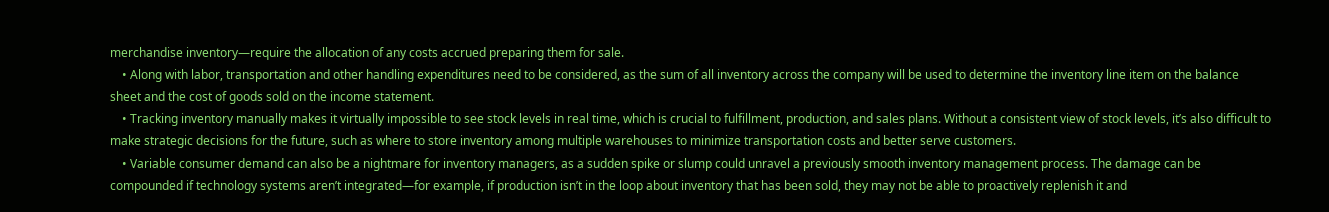merchandise inventory—require the allocation of any costs accrued preparing them for sale.
    • Along with labor, transportation and other handling expenditures need to be considered, as the sum of all inventory across the company will be used to determine the inventory line item on the balance sheet and the cost of goods sold on the income statement.
    • Tracking inventory manually makes it virtually impossible to see stock levels in real time, which is crucial to fulfillment, production, and sales plans. Without a consistent view of stock levels, it’s also difficult to make strategic decisions for the future, such as where to store inventory among multiple warehouses to minimize transportation costs and better serve customers.
    • Variable consumer demand can also be a nightmare for inventory managers, as a sudden spike or slump could unravel a previously smooth inventory management process. The damage can be compounded if technology systems aren’t integrated—for example, if production isn’t in the loop about inventory that has been sold, they may not be able to proactively replenish it and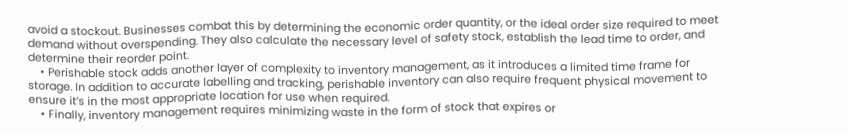avoid a stockout. Businesses combat this by determining the economic order quantity, or the ideal order size required to meet demand without overspending. They also calculate the necessary level of safety stock, establish the lead time to order, and determine their reorder point.
    • Perishable stock adds another layer of complexity to inventory management, as it introduces a limited time frame for storage. In addition to accurate labelling and tracking, perishable inventory can also require frequent physical movement to ensure it’s in the most appropriate location for use when required.
    • Finally, inventory management requires minimizing waste in the form of stock that expires or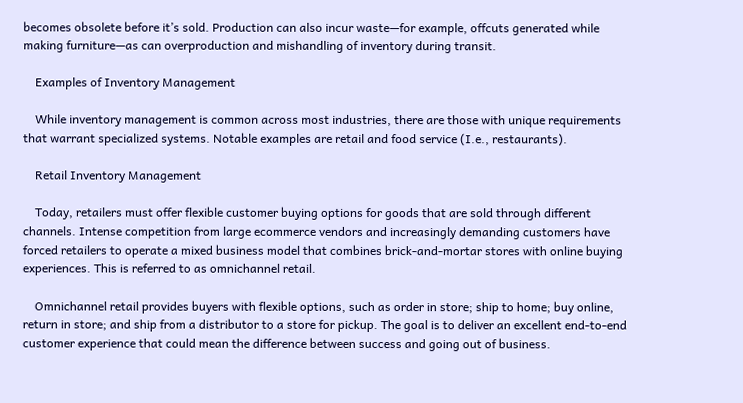becomes obsolete before it’s sold. Production can also incur waste—for example, offcuts generated while making furniture—as can overproduction and mishandling of inventory during transit.

    Examples of Inventory Management

    While inventory management is common across most industries, there are those with unique requirements that warrant specialized systems. Notable examples are retail and food service (I.e., restaurants).

    Retail Inventory Management

    Today, retailers must offer flexible customer buying options for goods that are sold through different channels. Intense competition from large ecommerce vendors and increasingly demanding customers have forced retailers to operate a mixed business model that combines brick-and-mortar stores with online buying experiences. This is referred to as omnichannel retail.

    Omnichannel retail provides buyers with flexible options, such as order in store; ship to home; buy online, return in store; and ship from a distributor to a store for pickup. The goal is to deliver an excellent end-to-end customer experience that could mean the difference between success and going out of business.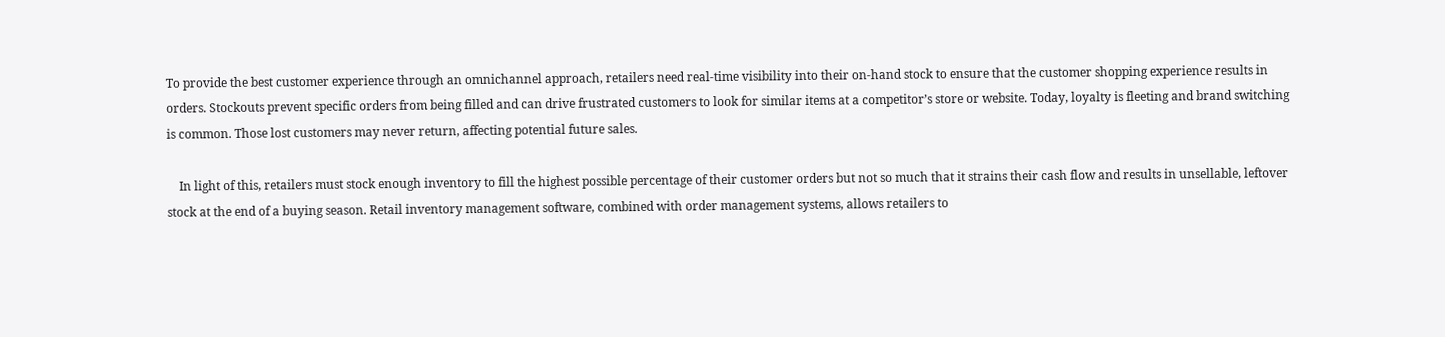To provide the best customer experience through an omnichannel approach, retailers need real-time visibility into their on-hand stock to ensure that the customer shopping experience results in orders. Stockouts prevent specific orders from being filled and can drive frustrated customers to look for similar items at a competitor’s store or website. Today, loyalty is fleeting and brand switching is common. Those lost customers may never return, affecting potential future sales.

    In light of this, retailers must stock enough inventory to fill the highest possible percentage of their customer orders but not so much that it strains their cash flow and results in unsellable, leftover stock at the end of a buying season. Retail inventory management software, combined with order management systems, allows retailers to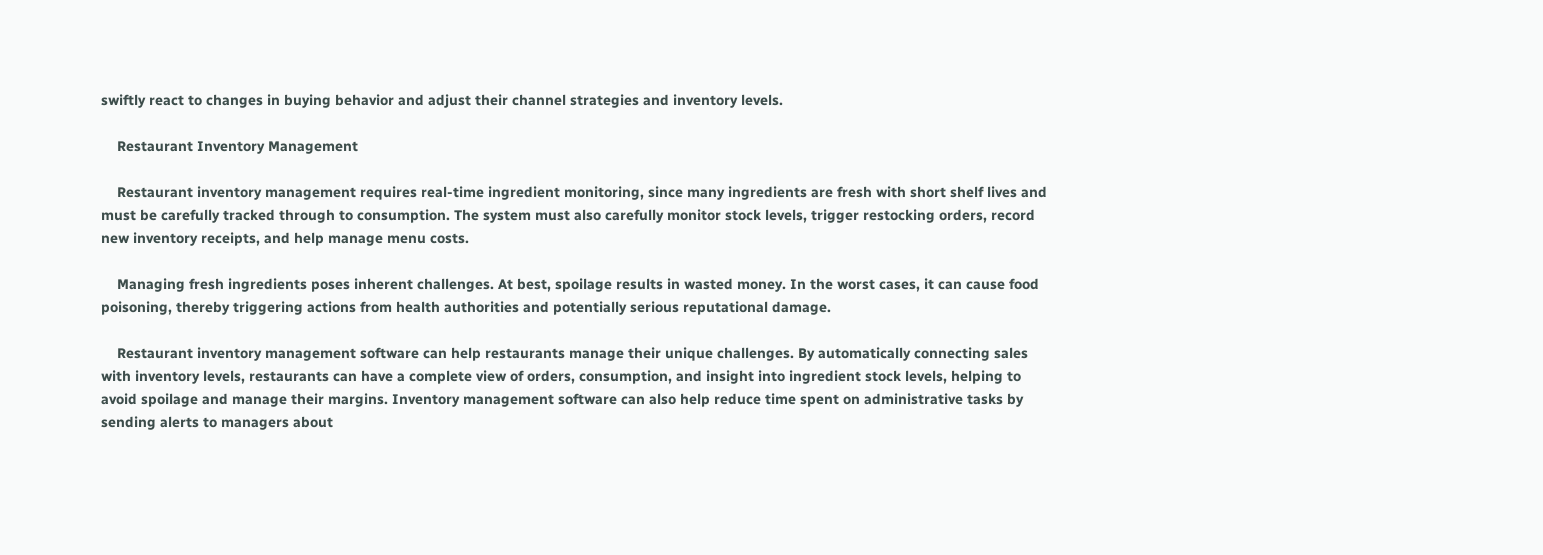swiftly react to changes in buying behavior and adjust their channel strategies and inventory levels.

    Restaurant Inventory Management

    Restaurant inventory management requires real-time ingredient monitoring, since many ingredients are fresh with short shelf lives and must be carefully tracked through to consumption. The system must also carefully monitor stock levels, trigger restocking orders, record new inventory receipts, and help manage menu costs.

    Managing fresh ingredients poses inherent challenges. At best, spoilage results in wasted money. In the worst cases, it can cause food poisoning, thereby triggering actions from health authorities and potentially serious reputational damage.

    Restaurant inventory management software can help restaurants manage their unique challenges. By automatically connecting sales with inventory levels, restaurants can have a complete view of orders, consumption, and insight into ingredient stock levels, helping to avoid spoilage and manage their margins. Inventory management software can also help reduce time spent on administrative tasks by sending alerts to managers about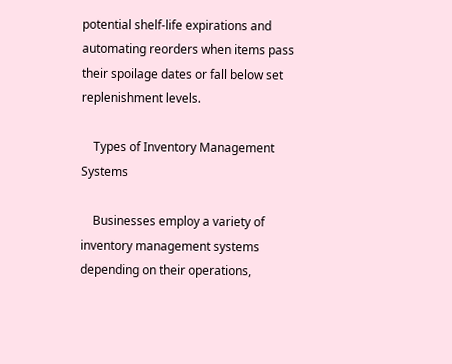potential shelf-life expirations and automating reorders when items pass their spoilage dates or fall below set replenishment levels.

    Types of Inventory Management Systems

    Businesses employ a variety of inventory management systems depending on their operations,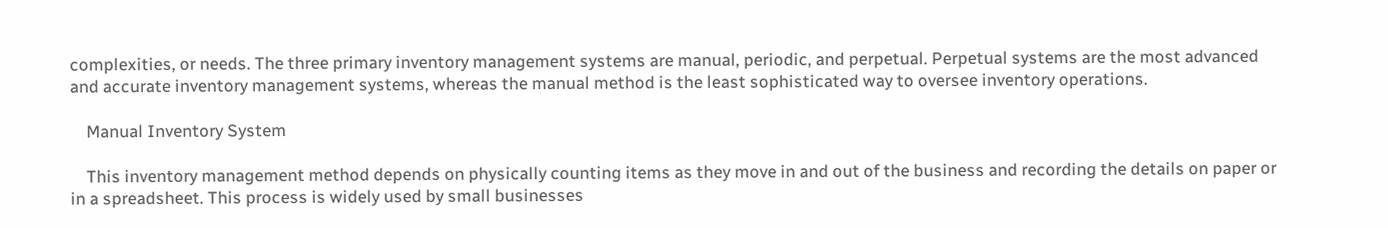complexities, or needs. The three primary inventory management systems are manual, periodic, and perpetual. Perpetual systems are the most advanced and accurate inventory management systems, whereas the manual method is the least sophisticated way to oversee inventory operations.

    Manual Inventory System

    This inventory management method depends on physically counting items as they move in and out of the business and recording the details on paper or in a spreadsheet. This process is widely used by small businesses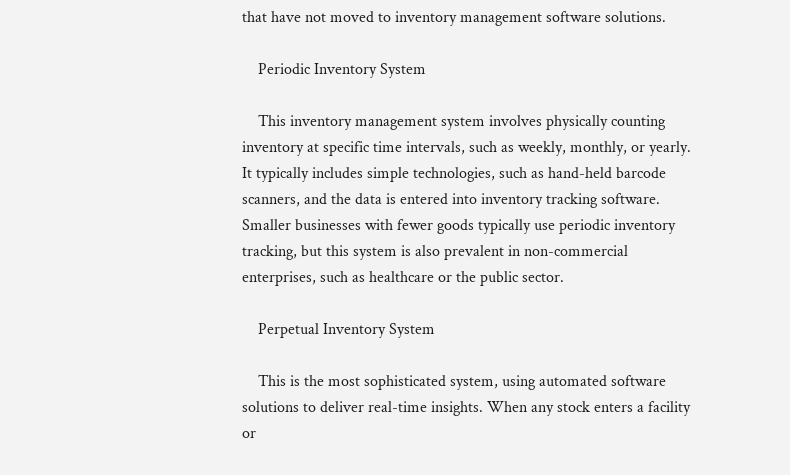that have not moved to inventory management software solutions.

    Periodic Inventory System

    This inventory management system involves physically counting inventory at specific time intervals, such as weekly, monthly, or yearly. It typically includes simple technologies, such as hand-held barcode scanners, and the data is entered into inventory tracking software. Smaller businesses with fewer goods typically use periodic inventory tracking, but this system is also prevalent in non-commercial enterprises, such as healthcare or the public sector.

    Perpetual Inventory System

    This is the most sophisticated system, using automated software solutions to deliver real-time insights. When any stock enters a facility or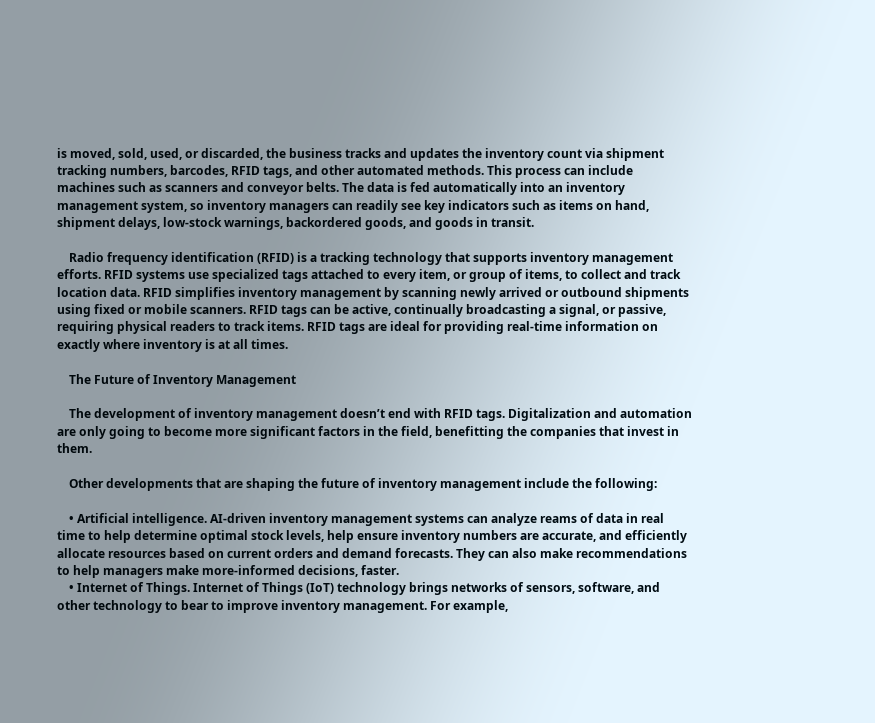is moved, sold, used, or discarded, the business tracks and updates the inventory count via shipment tracking numbers, barcodes, RFID tags, and other automated methods. This process can include machines such as scanners and conveyor belts. The data is fed automatically into an inventory management system, so inventory managers can readily see key indicators such as items on hand, shipment delays, low-stock warnings, backordered goods, and goods in transit.

    Radio frequency identification (RFID) is a tracking technology that supports inventory management efforts. RFID systems use specialized tags attached to every item, or group of items, to collect and track location data. RFID simplifies inventory management by scanning newly arrived or outbound shipments using fixed or mobile scanners. RFID tags can be active, continually broadcasting a signal, or passive, requiring physical readers to track items. RFID tags are ideal for providing real-time information on exactly where inventory is at all times.

    The Future of Inventory Management

    The development of inventory management doesn’t end with RFID tags. Digitalization and automation are only going to become more significant factors in the field, benefitting the companies that invest in them.

    Other developments that are shaping the future of inventory management include the following:

    • Artificial intelligence. AI-driven inventory management systems can analyze reams of data in real time to help determine optimal stock levels, help ensure inventory numbers are accurate, and efficiently allocate resources based on current orders and demand forecasts. They can also make recommendations to help managers make more-informed decisions, faster.
    • Internet of Things. Internet of Things (IoT) technology brings networks of sensors, software, and other technology to bear to improve inventory management. For example,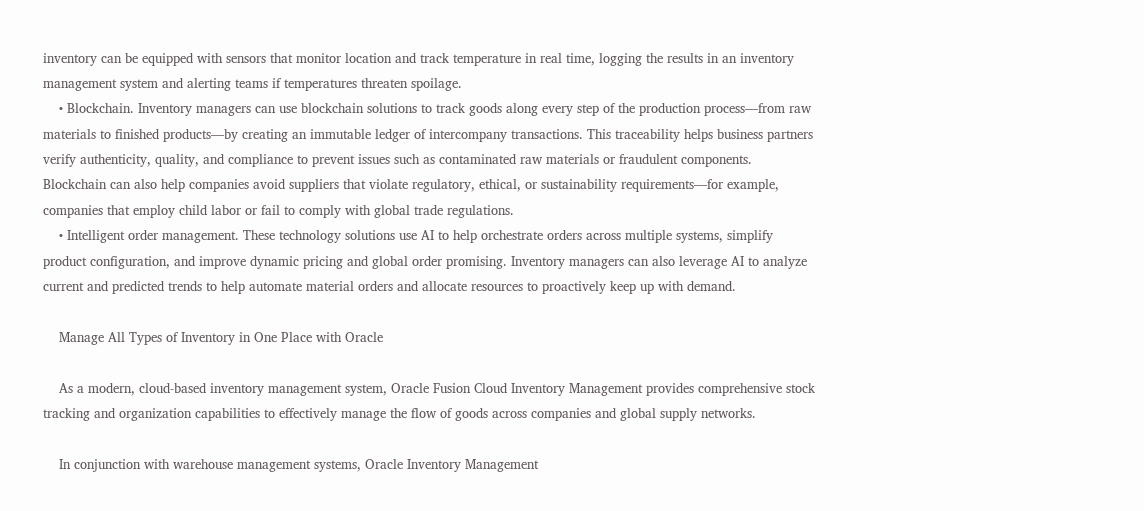inventory can be equipped with sensors that monitor location and track temperature in real time, logging the results in an inventory management system and alerting teams if temperatures threaten spoilage.
    • Blockchain. Inventory managers can use blockchain solutions to track goods along every step of the production process—from raw materials to finished products—by creating an immutable ledger of intercompany transactions. This traceability helps business partners verify authenticity, quality, and compliance to prevent issues such as contaminated raw materials or fraudulent components. Blockchain can also help companies avoid suppliers that violate regulatory, ethical, or sustainability requirements—for example, companies that employ child labor or fail to comply with global trade regulations.
    • Intelligent order management. These technology solutions use AI to help orchestrate orders across multiple systems, simplify product configuration, and improve dynamic pricing and global order promising. Inventory managers can also leverage AI to analyze current and predicted trends to help automate material orders and allocate resources to proactively keep up with demand.

    Manage All Types of Inventory in One Place with Oracle

    As a modern, cloud-based inventory management system, Oracle Fusion Cloud Inventory Management provides comprehensive stock tracking and organization capabilities to effectively manage the flow of goods across companies and global supply networks.

    In conjunction with warehouse management systems, Oracle Inventory Management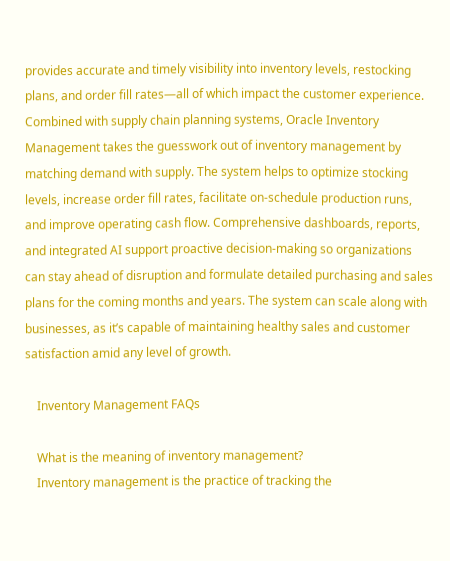provides accurate and timely visibility into inventory levels, restocking plans, and order fill rates—all of which impact the customer experience. Combined with supply chain planning systems, Oracle Inventory Management takes the guesswork out of inventory management by matching demand with supply. The system helps to optimize stocking levels, increase order fill rates, facilitate on-schedule production runs, and improve operating cash flow. Comprehensive dashboards, reports, and integrated AI support proactive decision-making so organizations can stay ahead of disruption and formulate detailed purchasing and sales plans for the coming months and years. The system can scale along with businesses, as it’s capable of maintaining healthy sales and customer satisfaction amid any level of growth.

    Inventory Management FAQs

    What is the meaning of inventory management?
    Inventory management is the practice of tracking the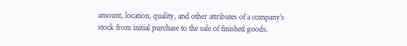amount, location, quality, and other attributes of a company’s stock from initial purchase to the sale of finished goods.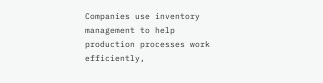Companies use inventory management to help production processes work efficiently,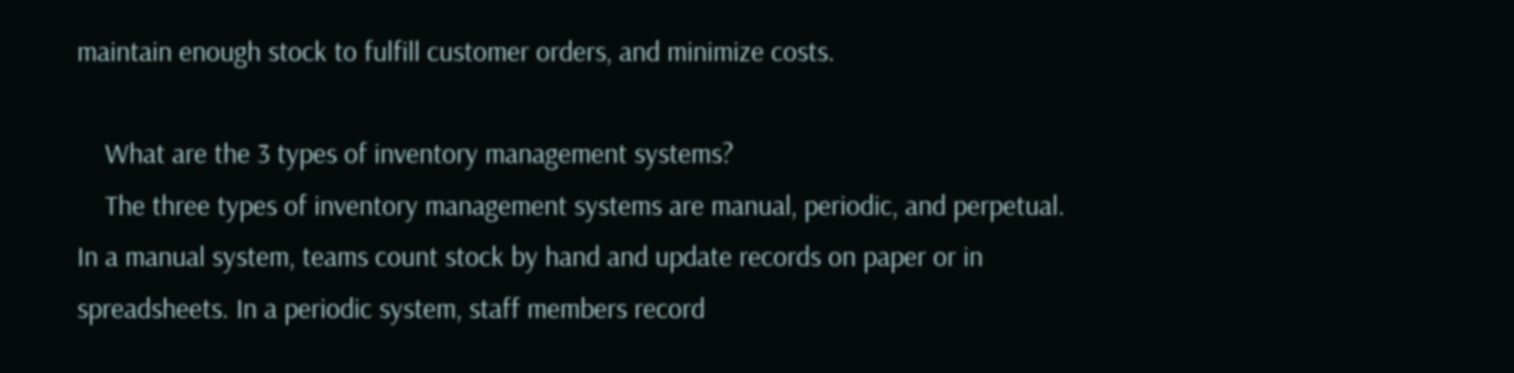maintain enough stock to fulfill customer orders, and minimize costs.

    What are the 3 types of inventory management systems?
    The three types of inventory management systems are manual, periodic, and perpetual. In a manual system, teams count stock by hand and update records on paper or in spreadsheets. In a periodic system, staff members record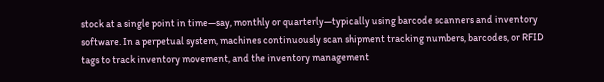stock at a single point in time—say, monthly or quarterly—typically using barcode scanners and inventory software. In a perpetual system, machines continuously scan shipment tracking numbers, barcodes, or RFID tags to track inventory movement, and the inventory management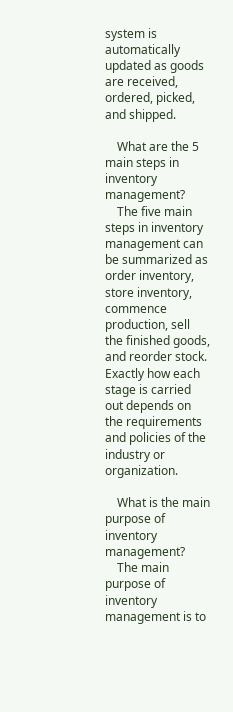system is automatically updated as goods are received, ordered, picked, and shipped.

    What are the 5 main steps in inventory management?
    The five main steps in inventory management can be summarized as order inventory, store inventory, commence production, sell the finished goods, and reorder stock. Exactly how each stage is carried out depends on the requirements and policies of the industry or organization.

    What is the main purpose of inventory management?
    The main purpose of inventory management is to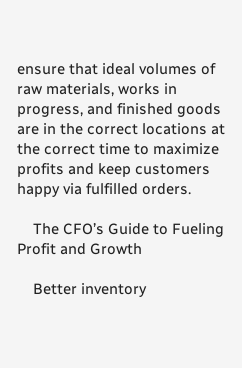ensure that ideal volumes of raw materials, works in progress, and finished goods are in the correct locations at the correct time to maximize profits and keep customers happy via fulfilled orders.

    The CFO’s Guide to Fueling Profit and Growth

    Better inventory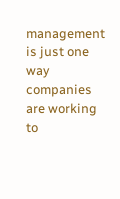management is just one way companies are working to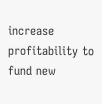increase profitability to fund new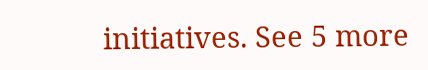initiatives. See 5 more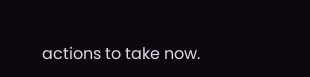actions to take now.